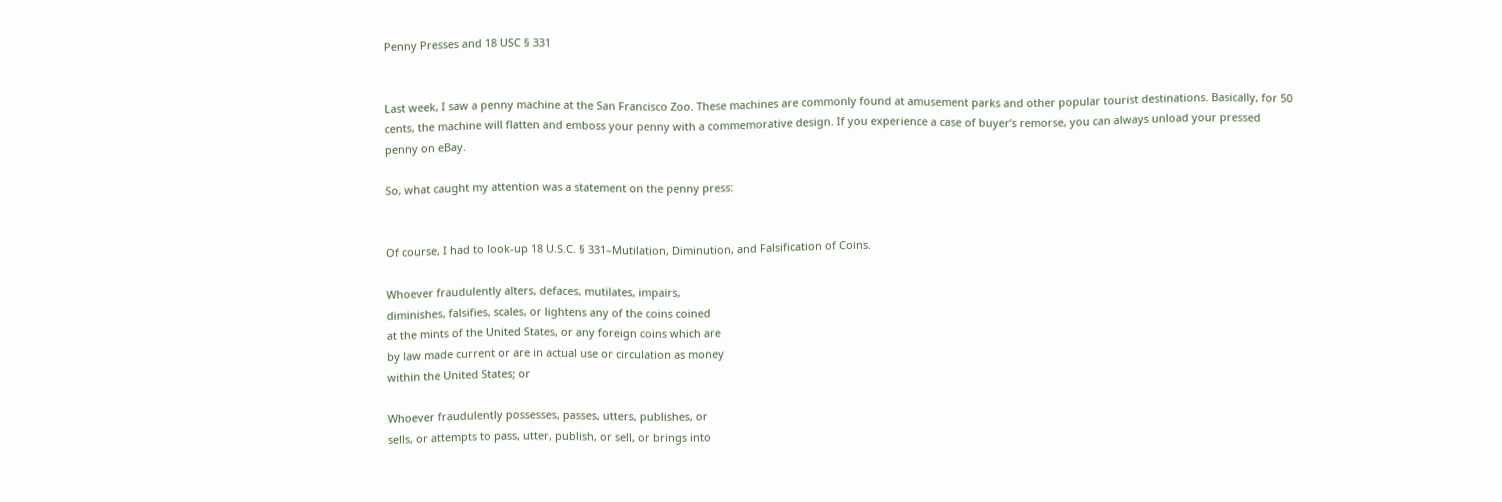Penny Presses and 18 USC § 331


Last week, I saw a penny machine at the San Francisco Zoo. These machines are commonly found at amusement parks and other popular tourist destinations. Basically, for 50 cents, the machine will flatten and emboss your penny with a commemorative design. If you experience a case of buyer’s remorse, you can always unload your pressed penny on eBay.

So, what caught my attention was a statement on the penny press:


Of course, I had to look-up 18 U.S.C. § 331–Mutilation, Diminution, and Falsification of Coins.

Whoever fraudulently alters, defaces, mutilates, impairs,
diminishes, falsifies, scales, or lightens any of the coins coined
at the mints of the United States, or any foreign coins which are
by law made current or are in actual use or circulation as money
within the United States; or

Whoever fraudulently possesses, passes, utters, publishes, or
sells, or attempts to pass, utter, publish, or sell, or brings into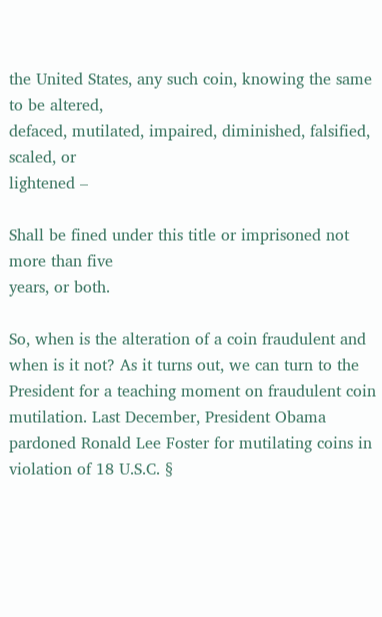the United States, any such coin, knowing the same to be altered,
defaced, mutilated, impaired, diminished, falsified, scaled, or
lightened –

Shall be fined under this title or imprisoned not more than five
years, or both.

So, when is the alteration of a coin fraudulent and when is it not? As it turns out, we can turn to the President for a teaching moment on fraudulent coin mutilation. Last December, President Obama pardoned Ronald Lee Foster for mutilating coins in violation of 18 U.S.C. §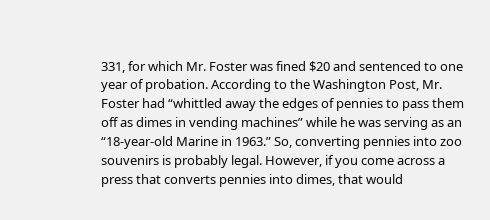331, for which Mr. Foster was fined $20 and sentenced to one year of probation. According to the Washington Post, Mr. Foster had “whittled away the edges of pennies to pass them off as dimes in vending machines” while he was serving as an “18-year-old Marine in 1963.” So, converting pennies into zoo souvenirs is probably legal. However, if you come across a press that converts pennies into dimes, that would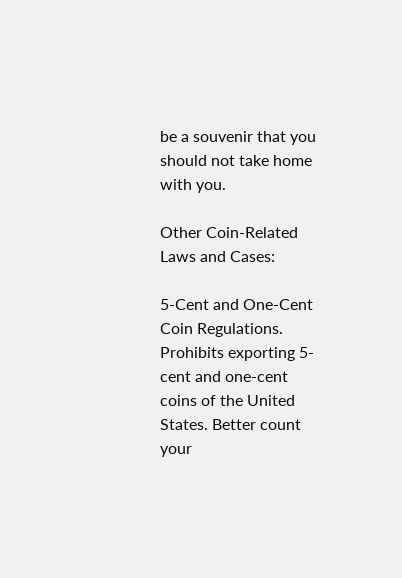be a souvenir that you should not take home with you.

Other Coin-Related Laws and Cases:

5-Cent and One-Cent Coin Regulations. Prohibits exporting 5-cent and one-cent coins of the United States. Better count your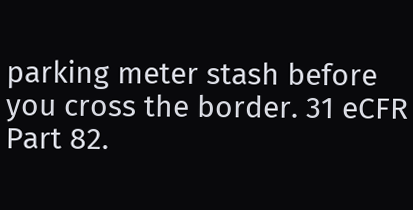parking meter stash before you cross the border. 31 eCFR Part 82.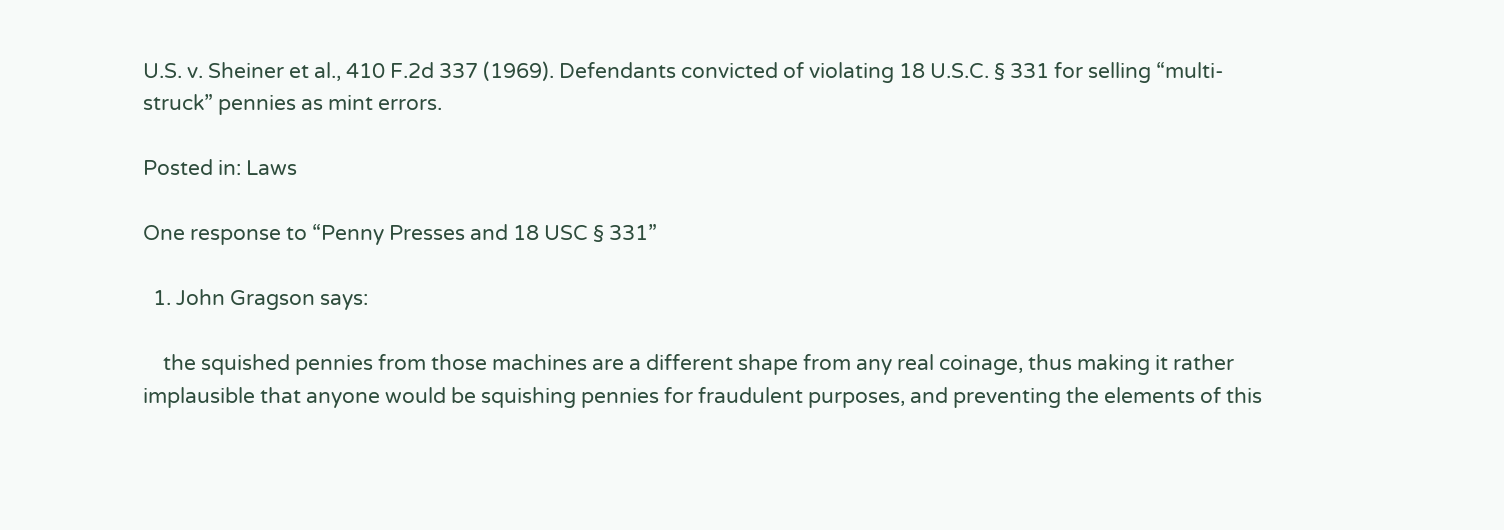U.S. v. Sheiner et al., 410 F.2d 337 (1969). Defendants convicted of violating 18 U.S.C. § 331 for selling “multi-struck” pennies as mint errors.

Posted in: Laws

One response to “Penny Presses and 18 USC § 331”

  1. John Gragson says:

    the squished pennies from those machines are a different shape from any real coinage, thus making it rather implausible that anyone would be squishing pennies for fraudulent purposes, and preventing the elements of this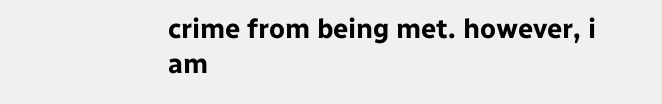crime from being met. however, i am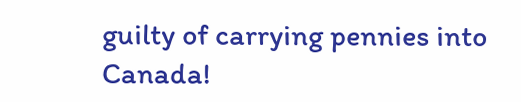guilty of carrying pennies into Canada!